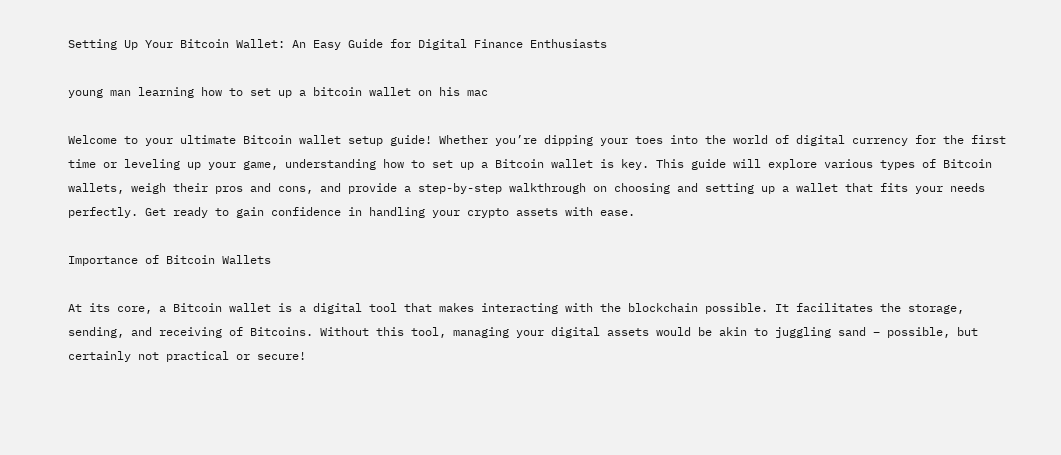Setting Up Your Bitcoin Wallet: An Easy Guide for Digital Finance Enthusiasts

young man learning how to set up a bitcoin wallet on his mac

Welcome to your ultimate Bitcoin wallet setup guide! Whether you’re dipping your toes into the world of digital currency for the first time or leveling up your game, understanding how to set up a Bitcoin wallet is key. This guide will explore various types of Bitcoin wallets, weigh their pros and cons, and provide a step-by-step walkthrough on choosing and setting up a wallet that fits your needs perfectly. Get ready to gain confidence in handling your crypto assets with ease.

Importance of Bitcoin Wallets

At its core, a Bitcoin wallet is a digital tool that makes interacting with the blockchain possible. It facilitates the storage, sending, and receiving of Bitcoins. Without this tool, managing your digital assets would be akin to juggling sand – possible, but certainly not practical or secure!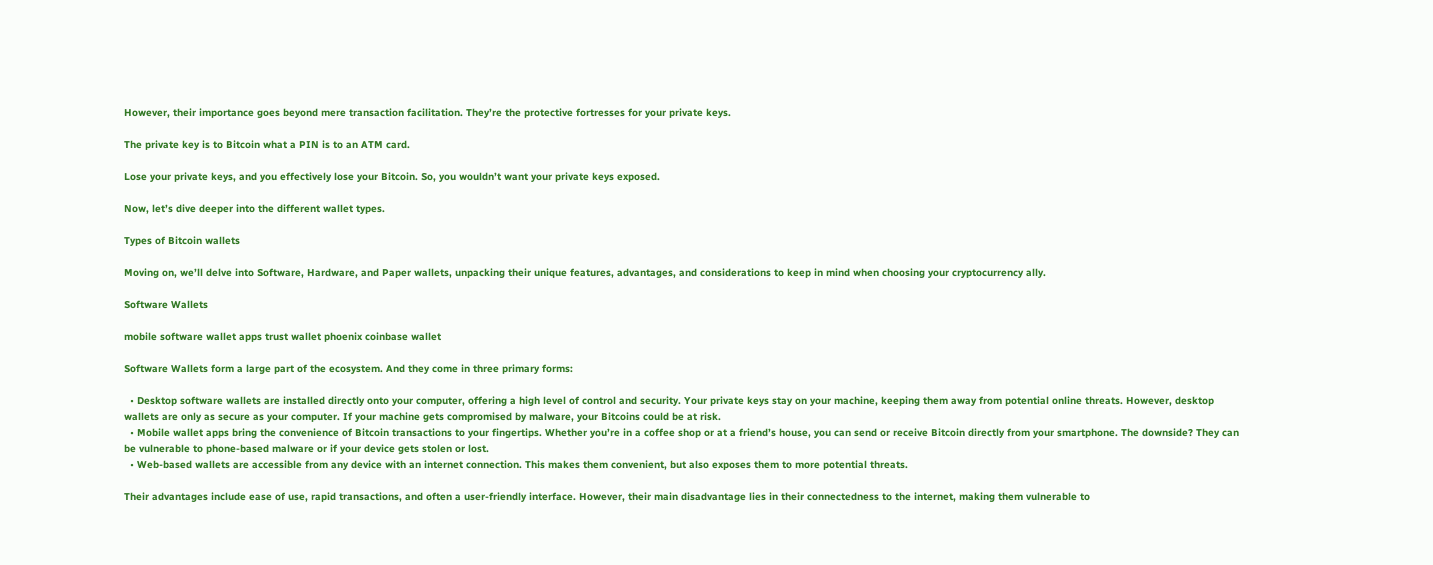However, their importance goes beyond mere transaction facilitation. They’re the protective fortresses for your private keys.

The private key is to Bitcoin what a PIN is to an ATM card.

Lose your private keys, and you effectively lose your Bitcoin. So, you wouldn’t want your private keys exposed.

Now, let’s dive deeper into the different wallet types.

Types of Bitcoin wallets

Moving on, we’ll delve into Software, Hardware, and Paper wallets, unpacking their unique features, advantages, and considerations to keep in mind when choosing your cryptocurrency ally.

Software Wallets

mobile software wallet apps trust wallet phoenix coinbase wallet

Software Wallets form a large part of the ecosystem. And they come in three primary forms:

  • Desktop software wallets are installed directly onto your computer, offering a high level of control and security. Your private keys stay on your machine, keeping them away from potential online threats. However, desktop wallets are only as secure as your computer. If your machine gets compromised by malware, your Bitcoins could be at risk.
  • Mobile wallet apps bring the convenience of Bitcoin transactions to your fingertips. Whether you’re in a coffee shop or at a friend’s house, you can send or receive Bitcoin directly from your smartphone. The downside? They can be vulnerable to phone-based malware or if your device gets stolen or lost.
  • Web-based wallets are accessible from any device with an internet connection. This makes them convenient, but also exposes them to more potential threats.

Their advantages include ease of use, rapid transactions, and often a user-friendly interface. However, their main disadvantage lies in their connectedness to the internet, making them vulnerable to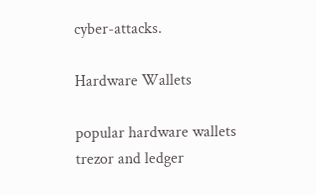cyber-attacks.

Hardware Wallets

popular hardware wallets trezor and ledger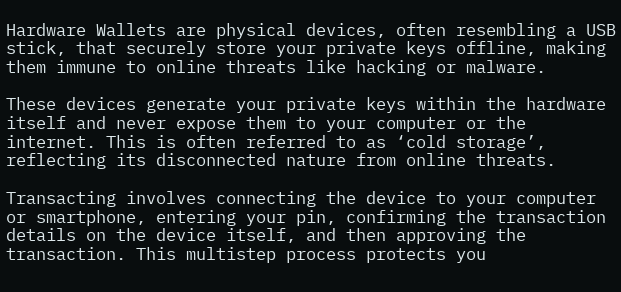Hardware Wallets are physical devices, often resembling a USB stick, that securely store your private keys offline, making them immune to online threats like hacking or malware.

These devices generate your private keys within the hardware itself and never expose them to your computer or the internet. This is often referred to as ‘cold storage’, reflecting its disconnected nature from online threats.

Transacting involves connecting the device to your computer or smartphone, entering your pin, confirming the transaction details on the device itself, and then approving the transaction. This multistep process protects you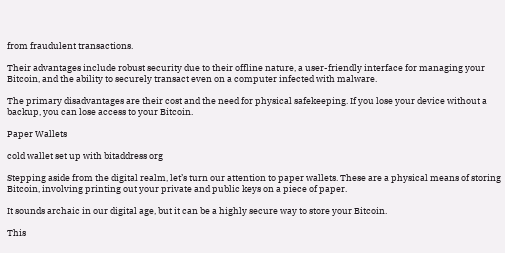from fraudulent transactions.

Their advantages include robust security due to their offline nature, a user-friendly interface for managing your Bitcoin, and the ability to securely transact even on a computer infected with malware.

The primary disadvantages are their cost and the need for physical safekeeping. If you lose your device without a backup, you can lose access to your Bitcoin.

Paper Wallets

cold wallet set up with bitaddress org

Stepping aside from the digital realm, let’s turn our attention to paper wallets. These are a physical means of storing Bitcoin, involving printing out your private and public keys on a piece of paper.

It sounds archaic in our digital age, but it can be a highly secure way to store your Bitcoin.

This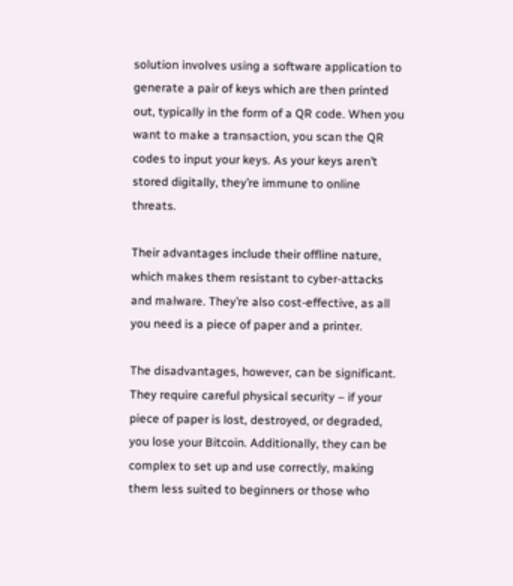solution involves using a software application to generate a pair of keys which are then printed out, typically in the form of a QR code. When you want to make a transaction, you scan the QR codes to input your keys. As your keys aren’t stored digitally, they’re immune to online threats.

Their advantages include their offline nature, which makes them resistant to cyber-attacks and malware. They’re also cost-effective, as all you need is a piece of paper and a printer.

The disadvantages, however, can be significant. They require careful physical security – if your piece of paper is lost, destroyed, or degraded, you lose your Bitcoin. Additionally, they can be complex to set up and use correctly, making them less suited to beginners or those who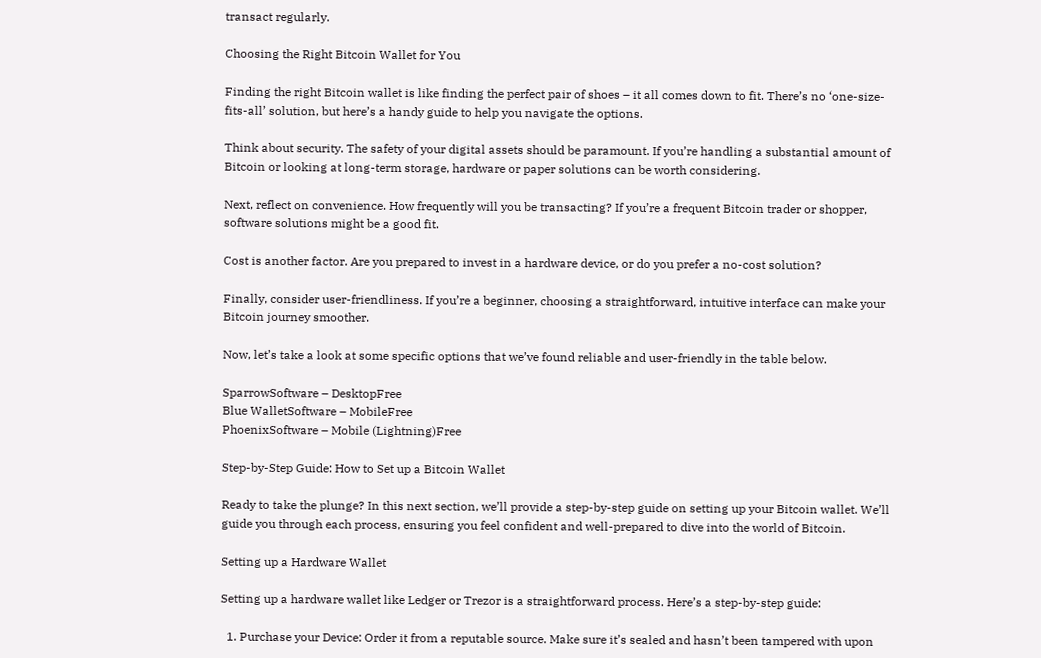transact regularly.

Choosing the Right Bitcoin Wallet for You

Finding the right Bitcoin wallet is like finding the perfect pair of shoes – it all comes down to fit. There’s no ‘one-size-fits-all’ solution, but here’s a handy guide to help you navigate the options.

Think about security. The safety of your digital assets should be paramount. If you’re handling a substantial amount of Bitcoin or looking at long-term storage, hardware or paper solutions can be worth considering.

Next, reflect on convenience. How frequently will you be transacting? If you’re a frequent Bitcoin trader or shopper, software solutions might be a good fit.

Cost is another factor. Are you prepared to invest in a hardware device, or do you prefer a no-cost solution?

Finally, consider user-friendliness. If you’re a beginner, choosing a straightforward, intuitive interface can make your Bitcoin journey smoother.

Now, let’s take a look at some specific options that we’ve found reliable and user-friendly in the table below.

SparrowSoftware – DesktopFree
Blue WalletSoftware – MobileFree
PhoenixSoftware – Mobile (Lightning)Free

Step-by-Step Guide: How to Set up a Bitcoin Wallet

Ready to take the plunge? In this next section, we’ll provide a step-by-step guide on setting up your Bitcoin wallet. We’ll guide you through each process, ensuring you feel confident and well-prepared to dive into the world of Bitcoin.

Setting up a Hardware Wallet

Setting up a hardware wallet like Ledger or Trezor is a straightforward process. Here’s a step-by-step guide:

  1. Purchase your Device: Order it from a reputable source. Make sure it’s sealed and hasn’t been tampered with upon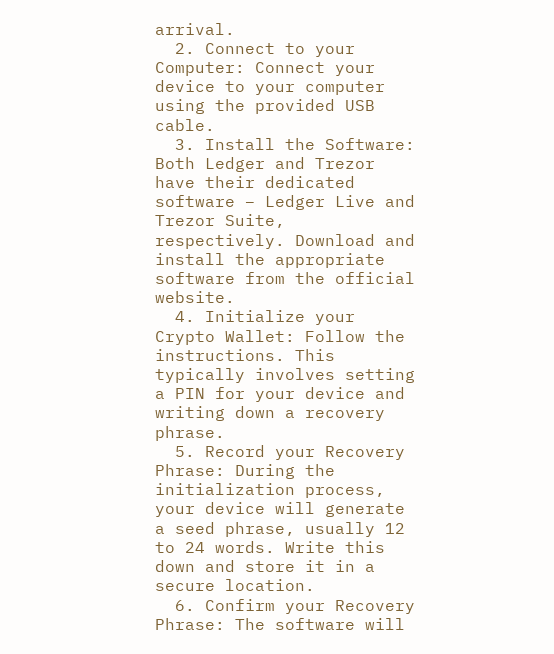arrival.
  2. Connect to your Computer: Connect your device to your computer using the provided USB cable.
  3. Install the Software: Both Ledger and Trezor have their dedicated software – Ledger Live and Trezor Suite, respectively. Download and install the appropriate software from the official website.
  4. Initialize your Crypto Wallet: Follow the instructions. This typically involves setting a PIN for your device and writing down a recovery phrase.
  5. Record your Recovery Phrase: During the initialization process, your device will generate a seed phrase, usually 12 to 24 words. Write this down and store it in a secure location.
  6. Confirm your Recovery Phrase: The software will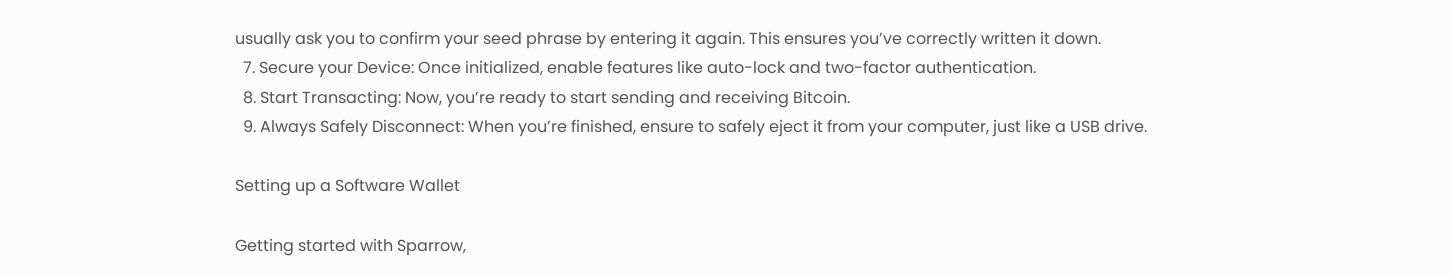usually ask you to confirm your seed phrase by entering it again. This ensures you’ve correctly written it down.
  7. Secure your Device: Once initialized, enable features like auto-lock and two-factor authentication.
  8. Start Transacting: Now, you’re ready to start sending and receiving Bitcoin.
  9. Always Safely Disconnect: When you’re finished, ensure to safely eject it from your computer, just like a USB drive.

Setting up a Software Wallet

Getting started with Sparrow,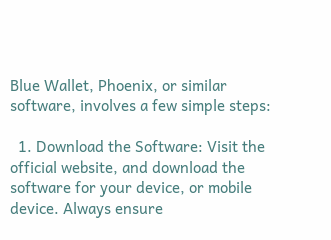Blue Wallet, Phoenix, or similar software, involves a few simple steps:

  1. Download the Software: Visit the official website, and download the software for your device, or mobile device. Always ensure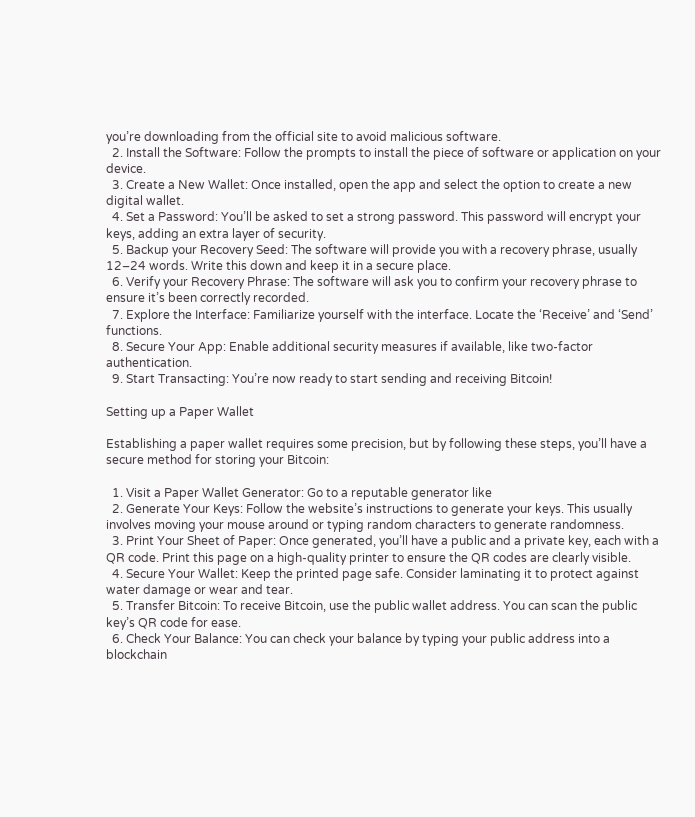you’re downloading from the official site to avoid malicious software.
  2. Install the Software: Follow the prompts to install the piece of software or application on your device.
  3. Create a New Wallet: Once installed, open the app and select the option to create a new digital wallet.
  4. Set a Password: You’ll be asked to set a strong password. This password will encrypt your keys, adding an extra layer of security.
  5. Backup your Recovery Seed: The software will provide you with a recovery phrase, usually 12–24 words. Write this down and keep it in a secure place.
  6. Verify your Recovery Phrase: The software will ask you to confirm your recovery phrase to ensure it’s been correctly recorded.
  7. Explore the Interface: Familiarize yourself with the interface. Locate the ‘Receive’ and ‘Send’ functions.
  8. Secure Your App: Enable additional security measures if available, like two-factor authentication.
  9. Start Transacting: You’re now ready to start sending and receiving Bitcoin!

Setting up a Paper Wallet

Establishing a paper wallet requires some precision, but by following these steps, you’ll have a secure method for storing your Bitcoin:

  1. Visit a Paper Wallet Generator: Go to a reputable generator like
  2. Generate Your Keys: Follow the website’s instructions to generate your keys. This usually involves moving your mouse around or typing random characters to generate randomness.
  3. Print Your Sheet of Paper: Once generated, you’ll have a public and a private key, each with a QR code. Print this page on a high-quality printer to ensure the QR codes are clearly visible.
  4. Secure Your Wallet: Keep the printed page safe. Consider laminating it to protect against water damage or wear and tear.
  5. Transfer Bitcoin: To receive Bitcoin, use the public wallet address. You can scan the public key’s QR code for ease.
  6. Check Your Balance: You can check your balance by typing your public address into a blockchain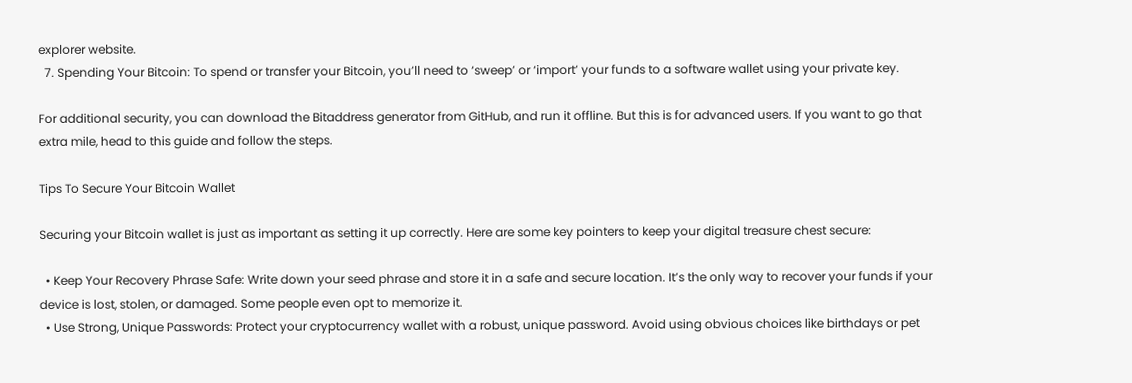explorer website.
  7. Spending Your Bitcoin: To spend or transfer your Bitcoin, you’ll need to ‘sweep’ or ‘import’ your funds to a software wallet using your private key.

For additional security, you can download the Bitaddress generator from GitHub, and run it offline. But this is for advanced users. If you want to go that extra mile, head to this guide and follow the steps.

Tips To Secure Your Bitcoin Wallet

Securing your Bitcoin wallet is just as important as setting it up correctly. Here are some key pointers to keep your digital treasure chest secure:

  • Keep Your Recovery Phrase Safe: Write down your seed phrase and store it in a safe and secure location. It’s the only way to recover your funds if your device is lost, stolen, or damaged. Some people even opt to memorize it.
  • Use Strong, Unique Passwords: Protect your cryptocurrency wallet with a robust, unique password. Avoid using obvious choices like birthdays or pet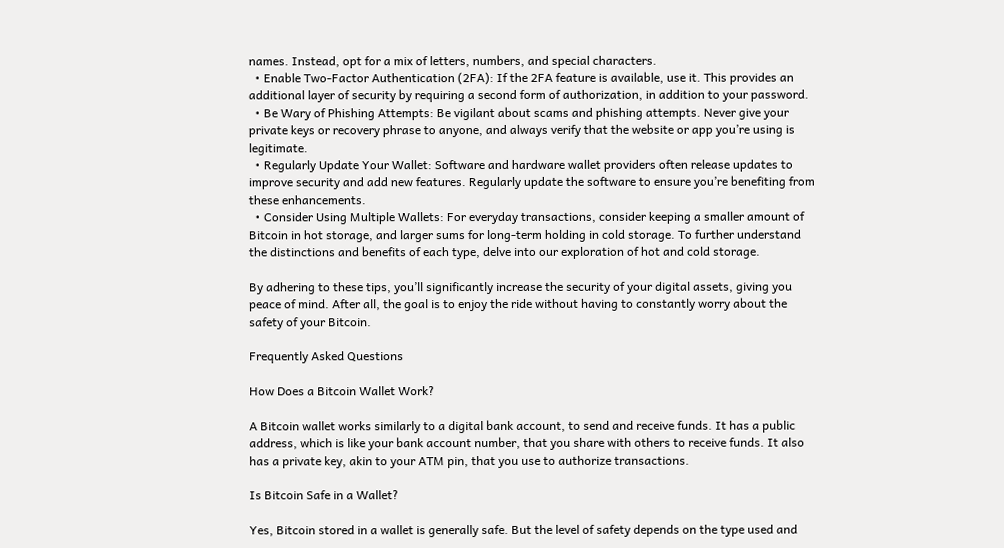names. Instead, opt for a mix of letters, numbers, and special characters.
  • Enable Two-Factor Authentication (2FA): If the 2FA feature is available, use it. This provides an additional layer of security by requiring a second form of authorization, in addition to your password.
  • Be Wary of Phishing Attempts: Be vigilant about scams and phishing attempts. Never give your private keys or recovery phrase to anyone, and always verify that the website or app you’re using is legitimate.
  • Regularly Update Your Wallet: Software and hardware wallet providers often release updates to improve security and add new features. Regularly update the software to ensure you’re benefiting from these enhancements.
  • Consider Using Multiple Wallets: For everyday transactions, consider keeping a smaller amount of Bitcoin in hot storage, and larger sums for long-term holding in cold storage. To further understand the distinctions and benefits of each type, delve into our exploration of hot and cold storage.

By adhering to these tips, you’ll significantly increase the security of your digital assets, giving you peace of mind. After all, the goal is to enjoy the ride without having to constantly worry about the safety of your Bitcoin.

Frequently Asked Questions

How Does a Bitcoin Wallet Work?

A Bitcoin wallet works similarly to a digital bank account, to send and receive funds. It has a public address, which is like your bank account number, that you share with others to receive funds. It also has a private key, akin to your ATM pin, that you use to authorize transactions.

Is Bitcoin Safe in a Wallet?

Yes, Bitcoin stored in a wallet is generally safe. But the level of safety depends on the type used and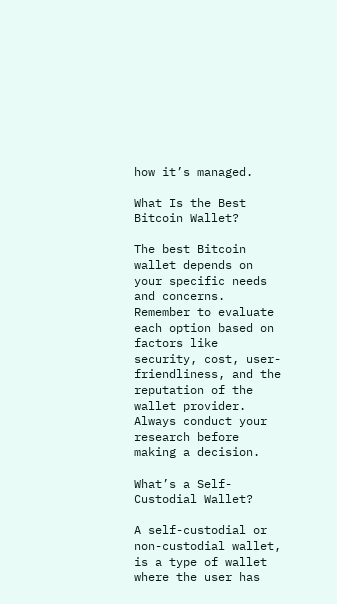how it’s managed.

What Is the Best Bitcoin Wallet?

The best Bitcoin wallet depends on your specific needs and concerns. Remember to evaluate each option based on factors like security, cost, user-friendliness, and the reputation of the wallet provider. Always conduct your research before making a decision.

What’s a Self-Custodial Wallet?

A self-custodial or non-custodial wallet, is a type of wallet where the user has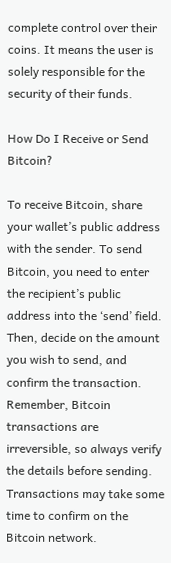complete control over their coins. It means the user is solely responsible for the security of their funds.

How Do I Receive or Send Bitcoin?

To receive Bitcoin, share your wallet’s public address with the sender. To send Bitcoin, you need to enter the recipient’s public address into the ‘send’ field. Then, decide on the amount you wish to send, and confirm the transaction. Remember, Bitcoin transactions are irreversible, so always verify the details before sending. Transactions may take some time to confirm on the Bitcoin network.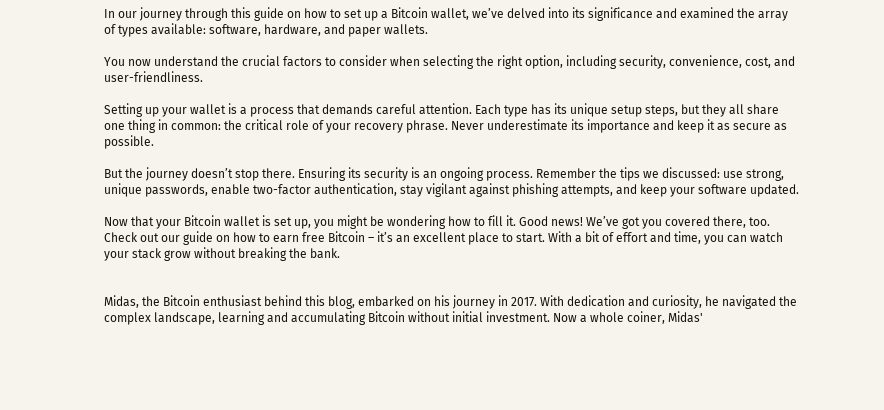In our journey through this guide on how to set up a Bitcoin wallet, we’ve delved into its significance and examined the array of types available: software, hardware, and paper wallets.

You now understand the crucial factors to consider when selecting the right option, including security, convenience, cost, and user-friendliness.

Setting up your wallet is a process that demands careful attention. Each type has its unique setup steps, but they all share one thing in common: the critical role of your recovery phrase. Never underestimate its importance and keep it as secure as possible.

But the journey doesn’t stop there. Ensuring its security is an ongoing process. Remember the tips we discussed: use strong, unique passwords, enable two-factor authentication, stay vigilant against phishing attempts, and keep your software updated.

Now that your Bitcoin wallet is set up, you might be wondering how to fill it. Good news! We’ve got you covered there, too. Check out our guide on how to earn free Bitcoin – it’s an excellent place to start. With a bit of effort and time, you can watch your stack grow without breaking the bank.


Midas, the Bitcoin enthusiast behind this blog, embarked on his journey in 2017. With dedication and curiosity, he navigated the complex landscape, learning and accumulating Bitcoin without initial investment. Now a whole coiner, Midas'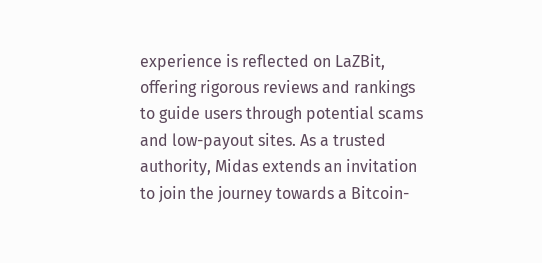experience is reflected on LaZBit, offering rigorous reviews and rankings to guide users through potential scams and low-payout sites. As a trusted authority, Midas extends an invitation to join the journey towards a Bitcoin-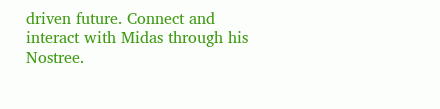driven future. Connect and interact with Midas through his Nostree.